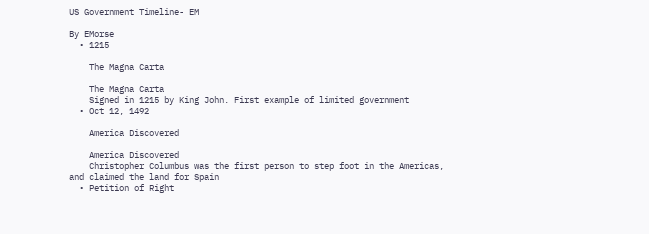US Government Timeline- EM

By EMorse
  • 1215

    The Magna Carta

    The Magna Carta
    Signed in 1215 by King John. First example of limited government
  • Oct 12, 1492

    America Discovered

    America Discovered
    Christopher Columbus was the first person to step foot in the Americas, and claimed the land for Spain
  • Petition of Right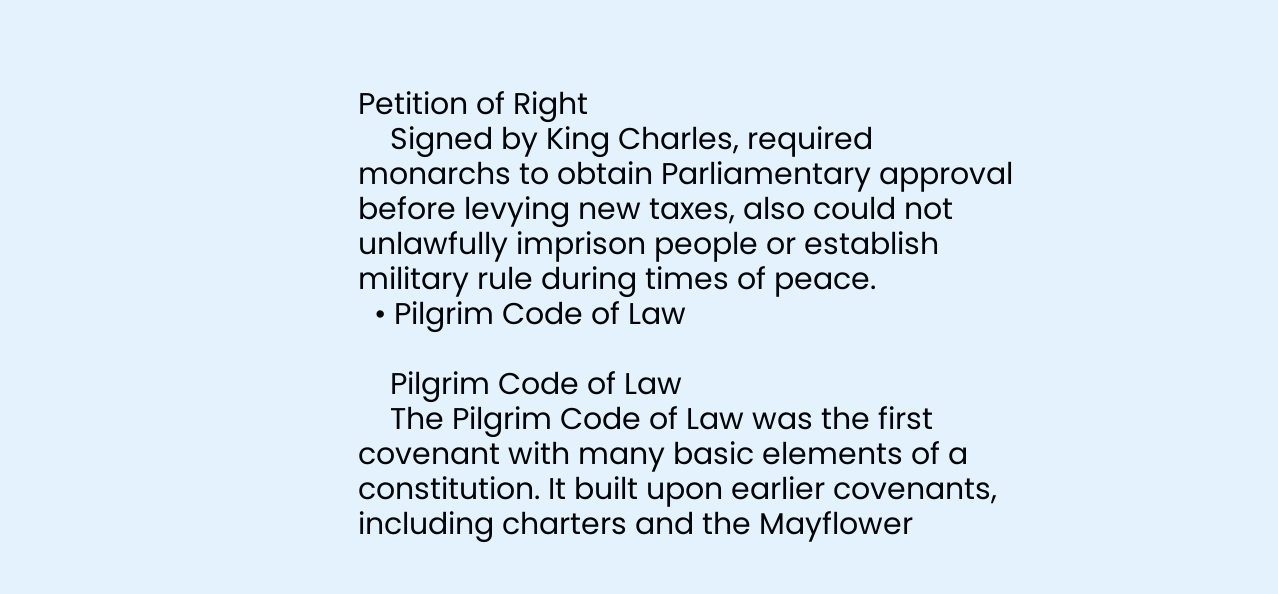Petition of Right
    Signed by King Charles, required monarchs to obtain Parliamentary approval before levying new taxes, also could not unlawfully imprison people or establish military rule during times of peace.
  • Pilgrim Code of Law

    Pilgrim Code of Law
    The Pilgrim Code of Law was the first covenant with many basic elements of a constitution. It built upon earlier covenants, including charters and the Mayflower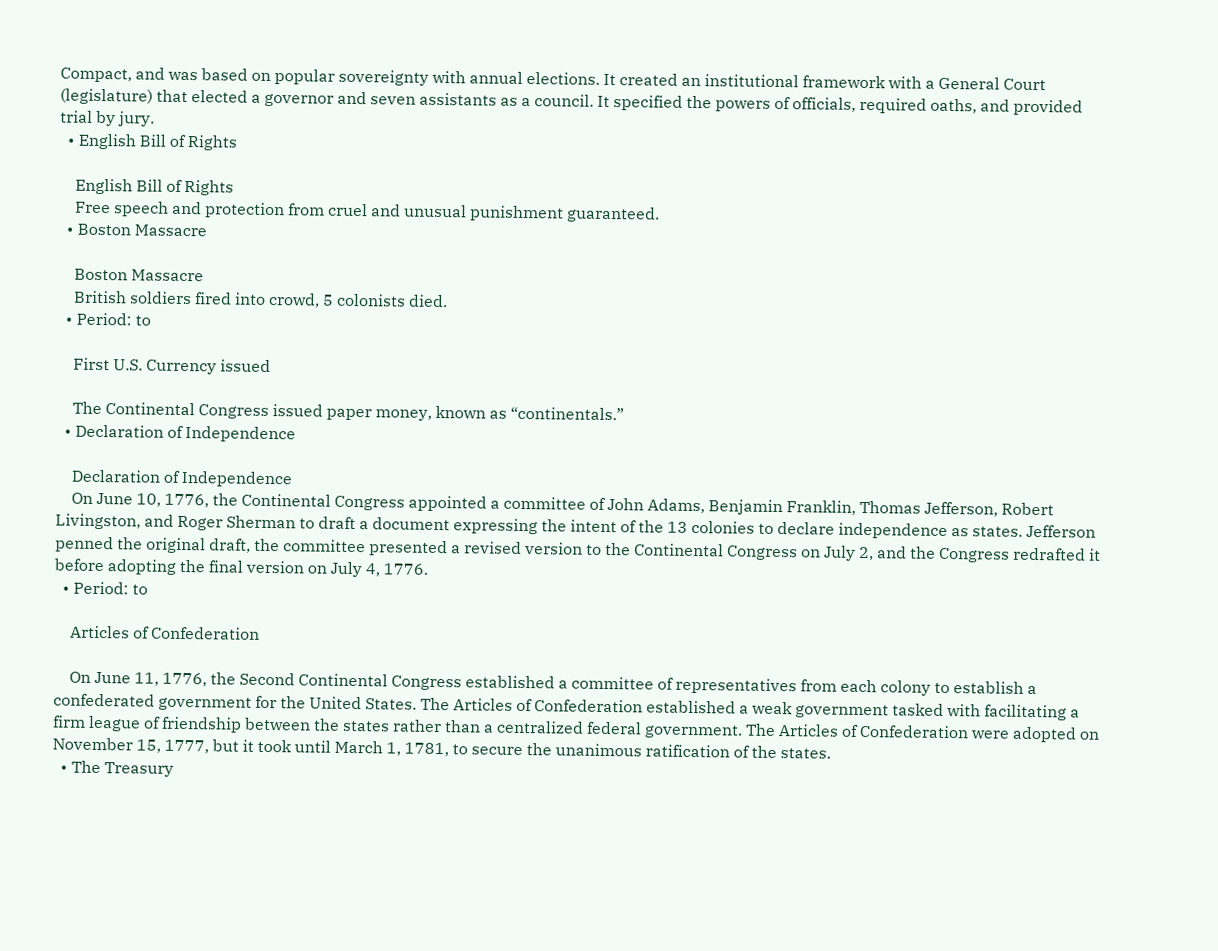Compact, and was based on popular sovereignty with annual elections. It created an institutional framework with a General Court (legislature) that elected a governor and seven assistants as a council. It specified the powers of officials, required oaths, and provided trial by jury.
  • English Bill of Rights

    English Bill of Rights
    Free speech and protection from cruel and unusual punishment guaranteed.
  • Boston Massacre

    Boston Massacre
    British soldiers fired into crowd, 5 colonists died.
  • Period: to

    First U.S. Currency issued

    The Continental Congress issued paper money, known as “continentals.”
  • Declaration of Independence

    Declaration of Independence
    On June 10, 1776, the Continental Congress appointed a committee of John Adams, Benjamin Franklin, Thomas Jefferson, Robert Livingston, and Roger Sherman to draft a document expressing the intent of the 13 colonies to declare independence as states. Jefferson penned the original draft, the committee presented a revised version to the Continental Congress on July 2, and the Congress redrafted it before adopting the final version on July 4, 1776.
  • Period: to

    Articles of Confederation

    On June 11, 1776, the Second Continental Congress established a committee of representatives from each colony to establish a confederated government for the United States. The Articles of Confederation established a weak government tasked with facilitating a firm league of friendship between the states rather than a centralized federal government. The Articles of Confederation were adopted on November 15, 1777, but it took until March 1, 1781, to secure the unanimous ratification of the states.
  • The Treasury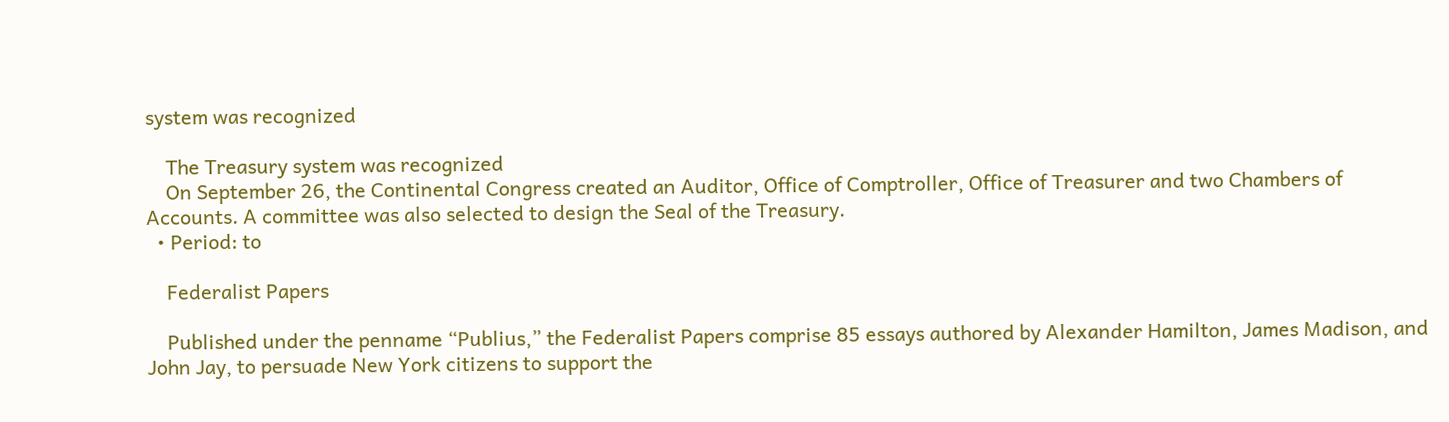system was recognized

    The Treasury system was recognized
    On September 26, the Continental Congress created an Auditor, Office of Comptroller, Office of Treasurer and two Chambers of Accounts. A committee was also selected to design the Seal of the Treasury.
  • Period: to

    Federalist Papers

    Published under the penname “Publius,” the Federalist Papers comprise 85 essays authored by Alexander Hamilton, James Madison, and John Jay, to persuade New York citizens to support the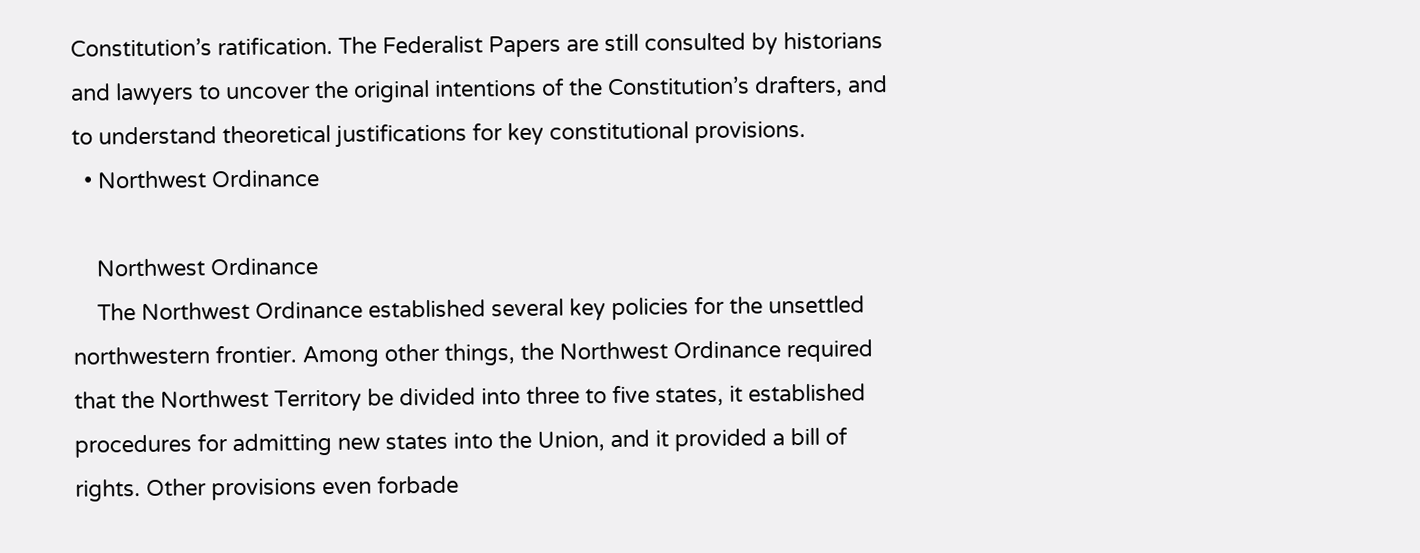Constitution’s ratification. The Federalist Papers are still consulted by historians and lawyers to uncover the original intentions of the Constitution’s drafters, and to understand theoretical justifications for key constitutional provisions.
  • Northwest Ordinance

    Northwest Ordinance
    The Northwest Ordinance established several key policies for the unsettled northwestern frontier. Among other things, the Northwest Ordinance required that the Northwest Territory be divided into three to five states, it established procedures for admitting new states into the Union, and it provided a bill of rights. Other provisions even forbade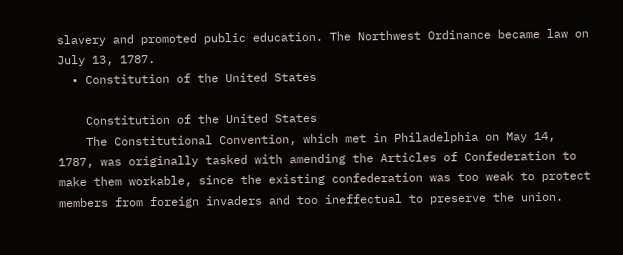slavery and promoted public education. The Northwest Ordinance became law on July 13, 1787.
  • Constitution of the United States

    Constitution of the United States
    The Constitutional Convention, which met in Philadelphia on May 14, 1787, was originally tasked with amending the Articles of Confederation to make them workable, since the existing confederation was too weak to protect members from foreign invaders and too ineffectual to preserve the union.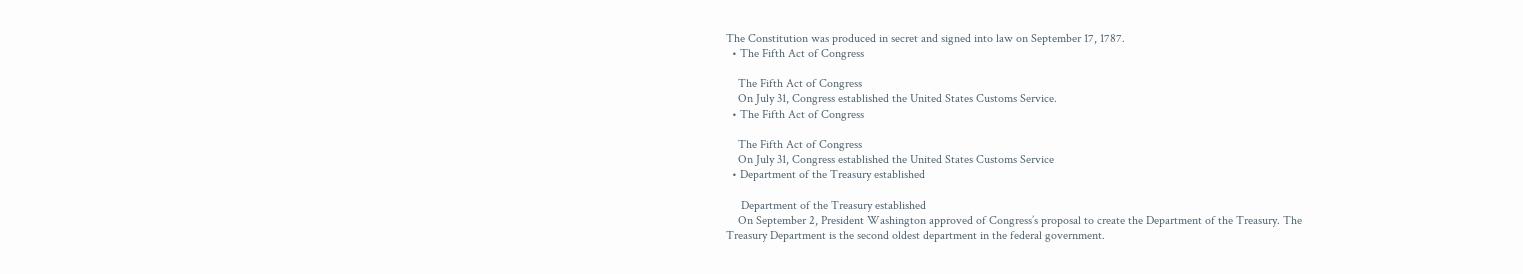The Constitution was produced in secret and signed into law on September 17, 1787.
  • The Fifth Act of Congress

    The Fifth Act of Congress
    On July 31, Congress established the United States Customs Service.
  • The Fifth Act of Congress

    The Fifth Act of Congress
    On July 31, Congress established the United States Customs Service
  • Department of the Treasury established

     Department of the Treasury established
    On September 2, President Washington approved of Congress’s proposal to create the Department of the Treasury. The Treasury Department is the second oldest department in the federal government.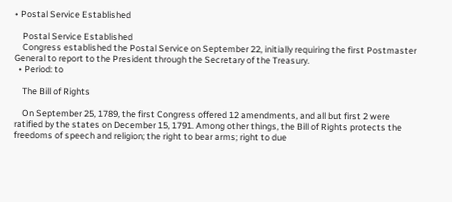• Postal Service Established

    Postal Service Established
    Congress established the Postal Service on September 22, initially requiring the first Postmaster General to report to the President through the Secretary of the Treasury.
  • Period: to

    The Bill of Rights

    On September 25, 1789, the first Congress offered 12 amendments, and all but first 2 were ratified by the states on December 15, 1791. Among other things, the Bill of Rights protects the freedoms of speech and religion; the right to bear arms; right to due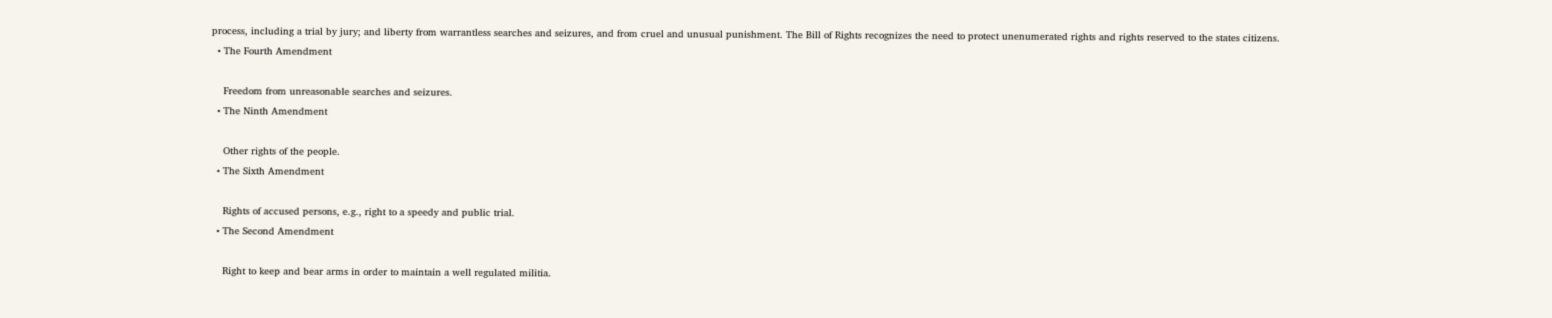process, including a trial by jury; and liberty from warrantless searches and seizures, and from cruel and unusual punishment. The Bill of Rights recognizes the need to protect unenumerated rights and rights reserved to the states citizens.
  • The Fourth Amendment

    Freedom from unreasonable searches and seizures.
  • The Ninth Amendment

    Other rights of the people.
  • The Sixth Amendment

    Rights of accused persons, e.g., right to a speedy and public trial.
  • The Second Amendment

    Right to keep and bear arms in order to maintain a well regulated militia.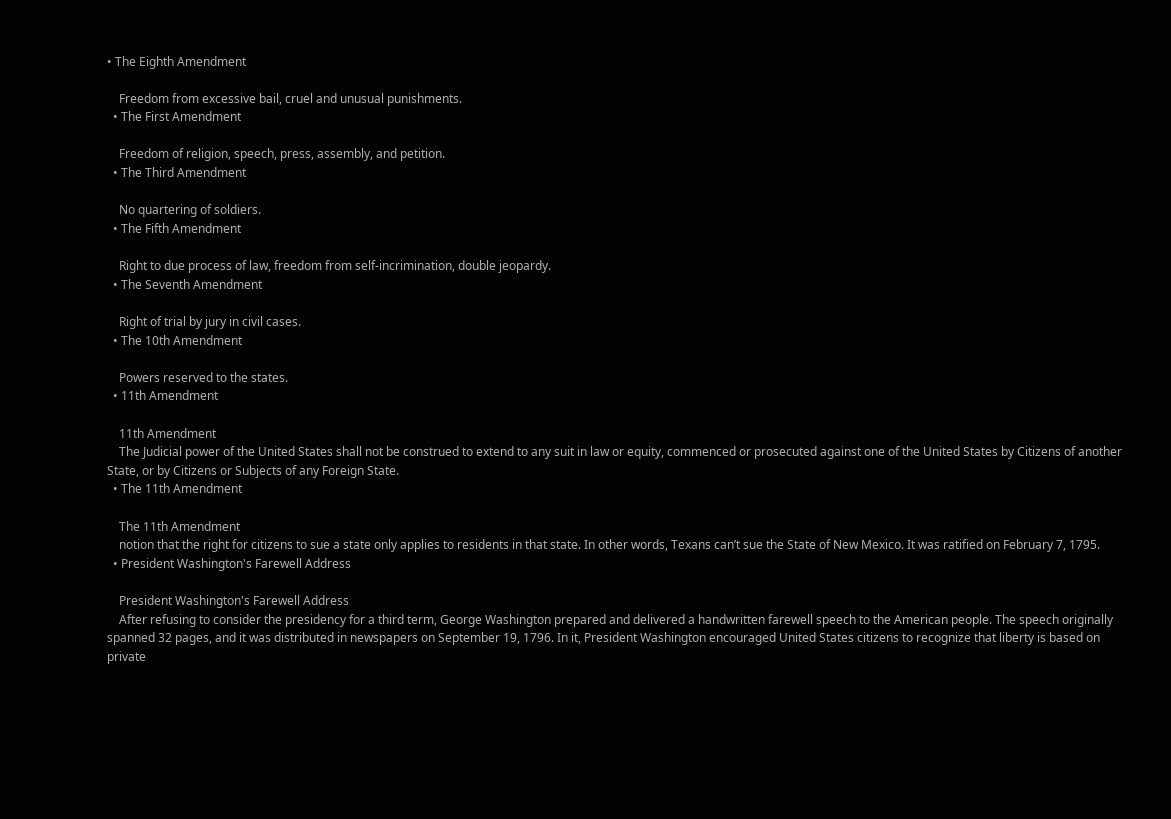• The Eighth Amendment

    Freedom from excessive bail, cruel and unusual punishments.
  • The First Amendment

    Freedom of religion, speech, press, assembly, and petition.
  • The Third Amendment

    No quartering of soldiers.
  • The Fifth Amendment

    Right to due process of law, freedom from self-incrimination, double jeopardy.
  • The Seventh Amendment

    Right of trial by jury in civil cases.
  • The 10th Amendment

    Powers reserved to the states.
  • 11th Amendment

    11th Amendment
    The Judicial power of the United States shall not be construed to extend to any suit in law or equity, commenced or prosecuted against one of the United States by Citizens of another State, or by Citizens or Subjects of any Foreign State.
  • The 11th Amendment

    The 11th Amendment
    notion that the right for citizens to sue a state only applies to residents in that state. In other words, Texans can’t sue the State of New Mexico. It was ratified on February 7, 1795.
  • President Washington's Farewell Address

    President Washington's Farewell Address
    After refusing to consider the presidency for a third term, George Washington prepared and delivered a handwritten farewell speech to the American people. The speech originally spanned 32 pages, and it was distributed in newspapers on September 19, 1796. In it, President Washington encouraged United States citizens to recognize that liberty is based on private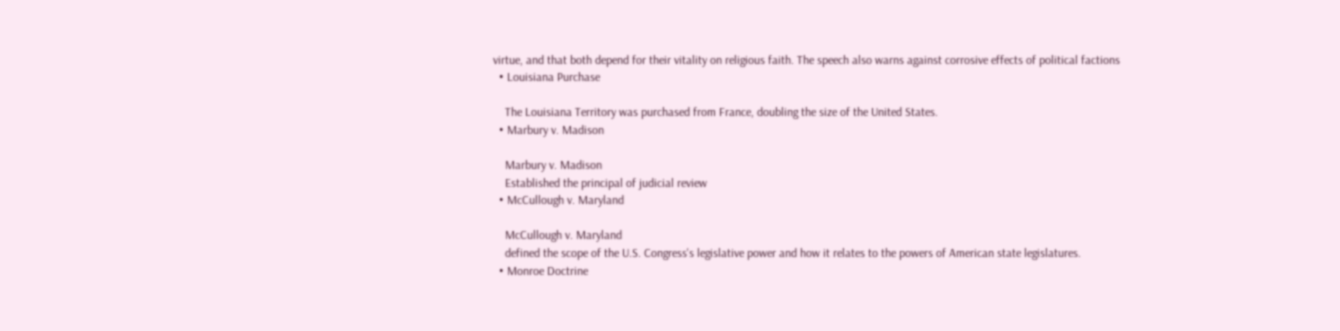virtue, and that both depend for their vitality on religious faith. The speech also warns against corrosive effects of political factions
  • Louisiana Purchase

    The Louisiana Territory was purchased from France, doubling the size of the United States.
  • Marbury v. Madison

    Marbury v. Madison
    Established the principal of judicial review
  • McCullough v. Maryland

    McCullough v. Maryland
    defined the scope of the U.S. Congress's legislative power and how it relates to the powers of American state legislatures.
  • Monroe Doctrine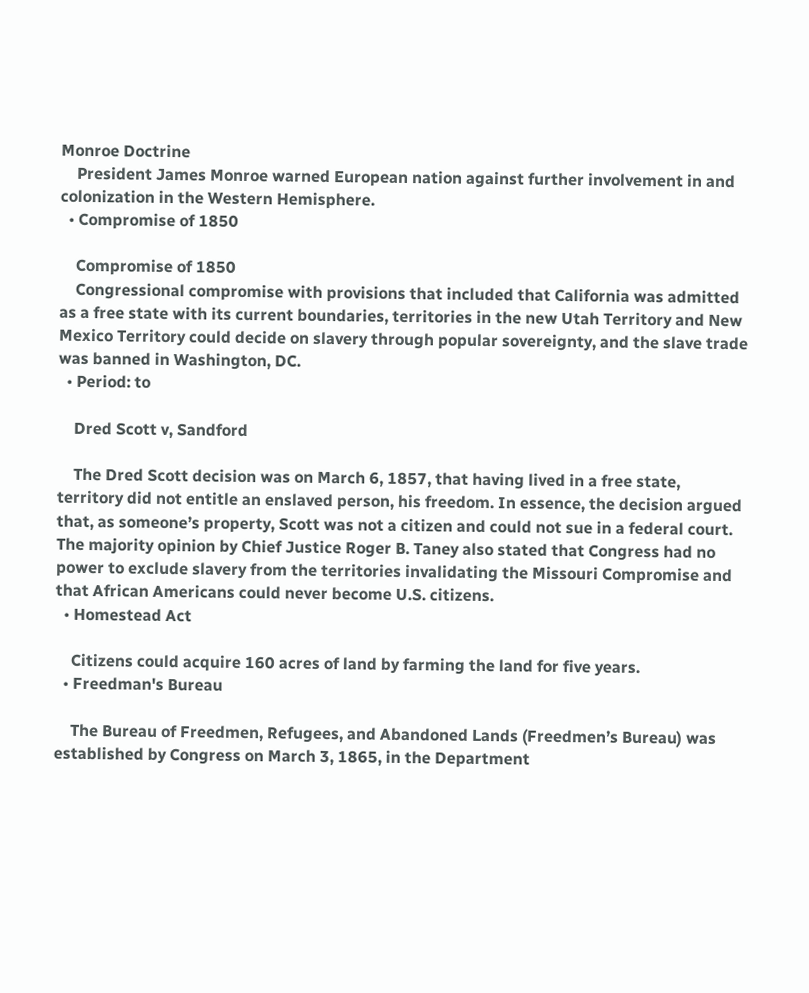Monroe Doctrine
    President James Monroe warned European nation against further involvement in and colonization in the Western Hemisphere.
  • Compromise of 1850

    Compromise of 1850
    Congressional compromise with provisions that included that California was admitted as a free state with its current boundaries, territories in the new Utah Territory and New Mexico Territory could decide on slavery through popular sovereignty, and the slave trade was banned in Washington, DC.
  • Period: to

    Dred Scott v, Sandford

    The Dred Scott decision was on March 6, 1857, that having lived in a free state, territory did not entitle an enslaved person, his freedom. In essence, the decision argued that, as someone’s property, Scott was not a citizen and could not sue in a federal court. The majority opinion by Chief Justice Roger B. Taney also stated that Congress had no power to exclude slavery from the territories invalidating the Missouri Compromise and that African Americans could never become U.S. citizens.
  • Homestead Act

    Citizens could acquire 160 acres of land by farming the land for five years.
  • Freedman's Bureau

    The Bureau of Freedmen, Refugees, and Abandoned Lands (Freedmen’s Bureau) was established by Congress on March 3, 1865, in the Department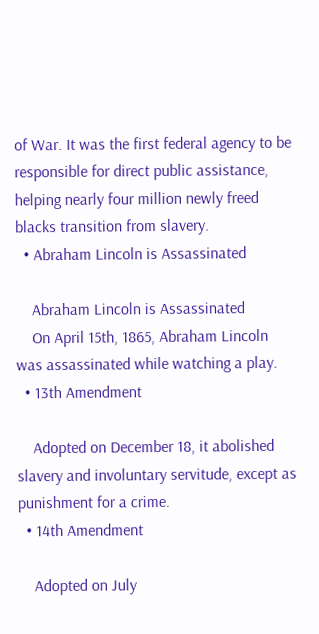of War. It was the first federal agency to be responsible for direct public assistance, helping nearly four million newly freed blacks transition from slavery.
  • Abraham Lincoln is Assassinated

    Abraham Lincoln is Assassinated
    On April 15th, 1865, Abraham Lincoln was assassinated while watching a play.
  • 13th Amendment

    Adopted on December 18, it abolished slavery and involuntary servitude, except as punishment for a crime.
  • 14th Amendment

    Adopted on July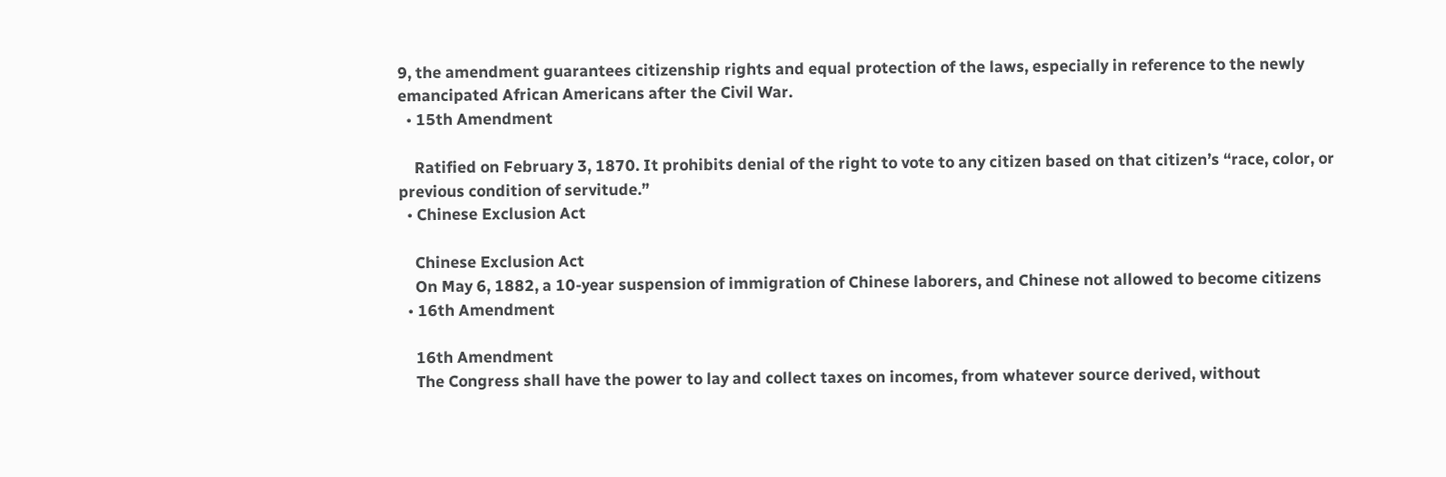9, the amendment guarantees citizenship rights and equal protection of the laws, especially in reference to the newly emancipated African Americans after the Civil War.
  • 15th Amendment

    Ratified on February 3, 1870. It prohibits denial of the right to vote to any citizen based on that citizen’s “race, color, or previous condition of servitude.”
  • Chinese Exclusion Act

    Chinese Exclusion Act
    On May 6, 1882, a 10-year suspension of immigration of Chinese laborers, and Chinese not allowed to become citizens
  • 16th Amendment

    16th Amendment
    The Congress shall have the power to lay and collect taxes on incomes, from whatever source derived, without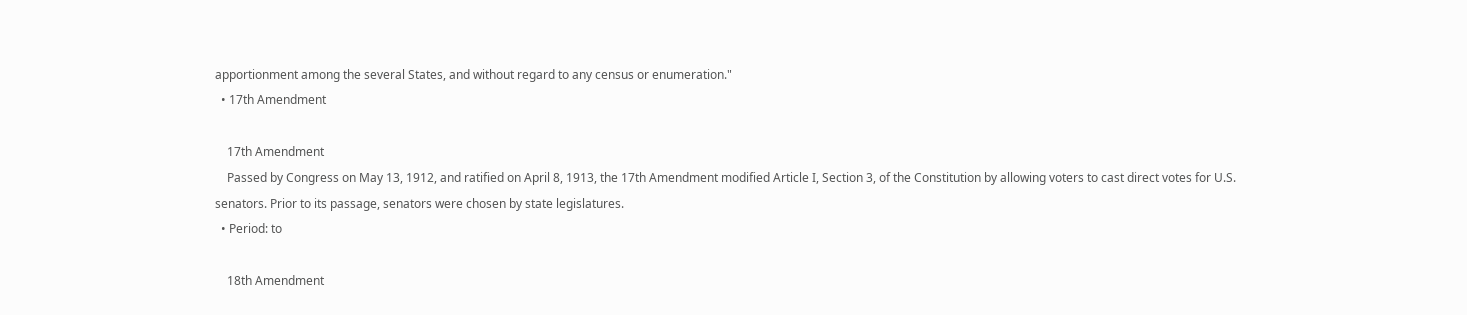apportionment among the several States, and without regard to any census or enumeration."
  • 17th Amendment

    17th Amendment
    Passed by Congress on May 13, 1912, and ratified on April 8, 1913, the 17th Amendment modified Article I, Section 3, of the Constitution by allowing voters to cast direct votes for U.S. senators. Prior to its passage, senators were chosen by state legislatures.
  • Period: to

    18th Amendment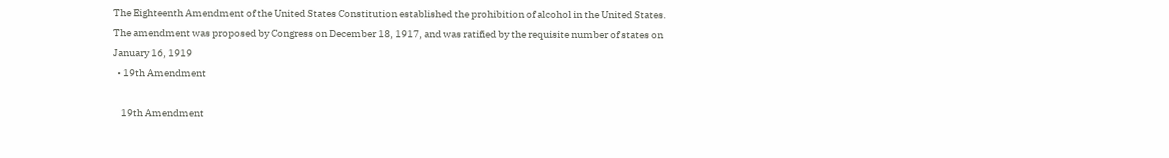The Eighteenth Amendment of the United States Constitution established the prohibition of alcohol in the United States. The amendment was proposed by Congress on December 18, 1917, and was ratified by the requisite number of states on January 16, 1919
  • 19th Amendment

    19th Amendment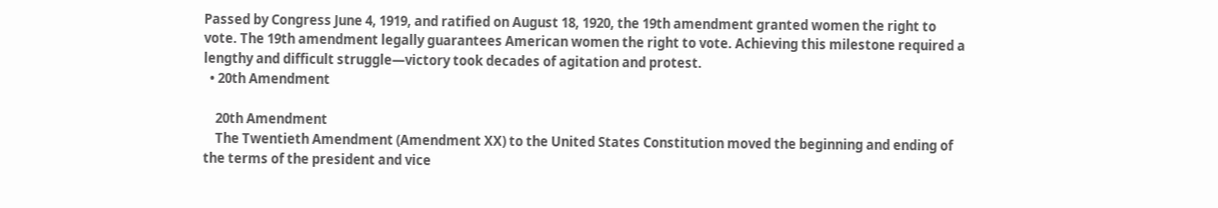Passed by Congress June 4, 1919, and ratified on August 18, 1920, the 19th amendment granted women the right to vote. The 19th amendment legally guarantees American women the right to vote. Achieving this milestone required a lengthy and difficult struggle—victory took decades of agitation and protest.
  • 20th Amendment

    20th Amendment
    The Twentieth Amendment (Amendment XX) to the United States Constitution moved the beginning and ending of the terms of the president and vice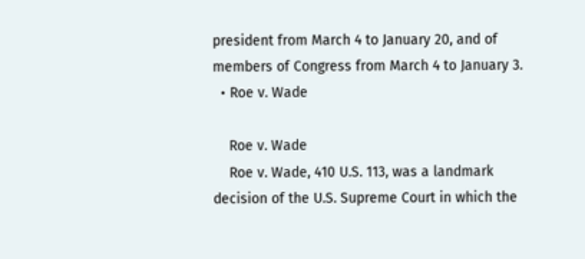president from March 4 to January 20, and of members of Congress from March 4 to January 3.
  • Roe v. Wade

    Roe v. Wade
    Roe v. Wade, 410 U.S. 113, was a landmark decision of the U.S. Supreme Court in which the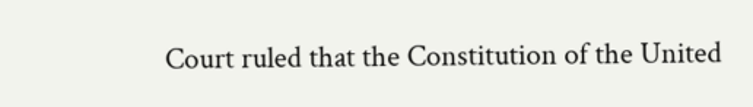Court ruled that the Constitution of the United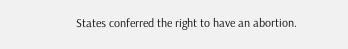States conferred the right to have an abortion.